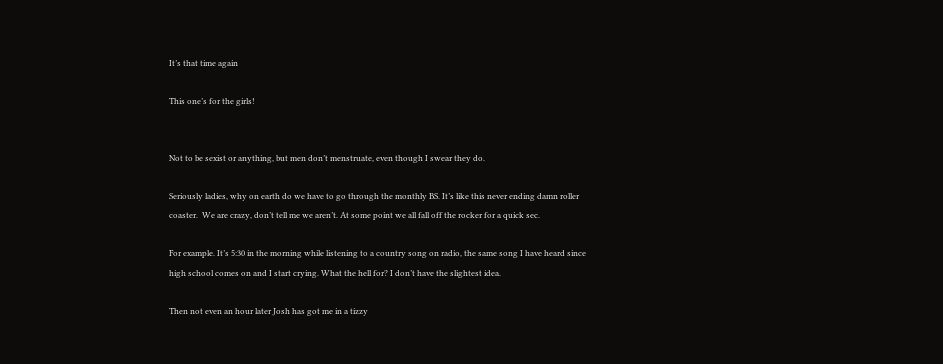It’s that time again

This one’s for the girls!


Not to be sexist or anything, but men don’t menstruate, even though I swear they do.

Seriously ladies, why on earth do we have to go through the monthly BS. It’s like this never ending damn roller coaster.  We are crazy, don’t tell me we aren’t. At some point we all fall off the rocker for a quick sec.

For example. It’s 5:30 in the morning while listening to a country song on radio, the same song I have heard since high school comes on and I start crying. What the hell for? I don’t have the slightest idea.

Then not even an hour later Josh has got me in a tizzy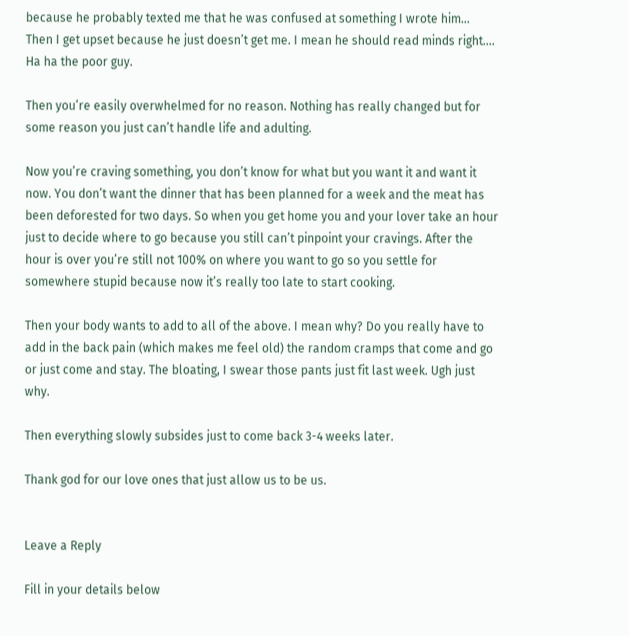because he probably texted me that he was confused at something I wrote him…  Then I get upset because he just doesn’t get me. I mean he should read minds right…. Ha ha the poor guy.

Then you’re easily overwhelmed for no reason. Nothing has really changed but for some reason you just can’t handle life and adulting.

Now you’re craving something, you don’t know for what but you want it and want it now. You don’t want the dinner that has been planned for a week and the meat has been deforested for two days. So when you get home you and your lover take an hour just to decide where to go because you still can’t pinpoint your cravings. After the hour is over you’re still not 100% on where you want to go so you settle for somewhere stupid because now it’s really too late to start cooking.

Then your body wants to add to all of the above. I mean why? Do you really have to add in the back pain (which makes me feel old) the random cramps that come and go or just come and stay. The bloating, I swear those pants just fit last week. Ugh just why.

Then everything slowly subsides just to come back 3-4 weeks later.

Thank god for our love ones that just allow us to be us.


Leave a Reply

Fill in your details below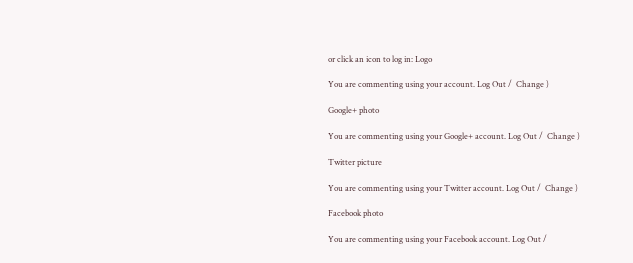or click an icon to log in: Logo

You are commenting using your account. Log Out /  Change )

Google+ photo

You are commenting using your Google+ account. Log Out /  Change )

Twitter picture

You are commenting using your Twitter account. Log Out /  Change )

Facebook photo

You are commenting using your Facebook account. Log Out /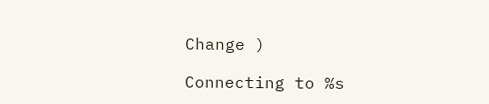Change )

Connecting to %s